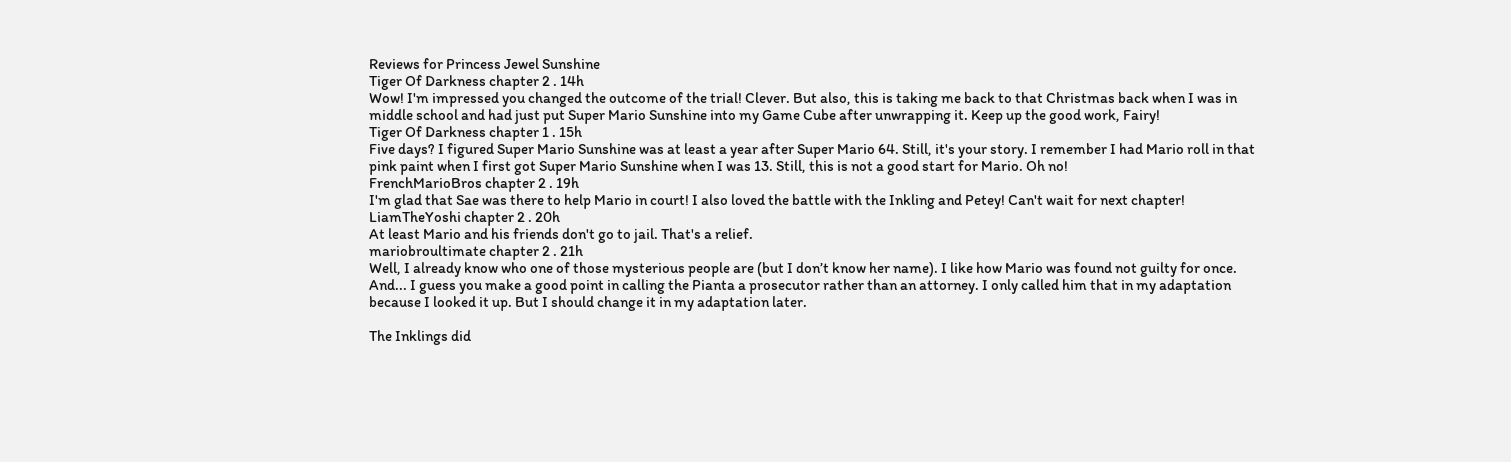Reviews for Princess Jewel Sunshine
Tiger Of Darkness chapter 2 . 14h
Wow! I'm impressed you changed the outcome of the trial! Clever. But also, this is taking me back to that Christmas back when I was in middle school and had just put Super Mario Sunshine into my Game Cube after unwrapping it. Keep up the good work, Fairy!
Tiger Of Darkness chapter 1 . 15h
Five days? I figured Super Mario Sunshine was at least a year after Super Mario 64. Still, it's your story. I remember I had Mario roll in that pink paint when I first got Super Mario Sunshine when I was 13. Still, this is not a good start for Mario. Oh no!
FrenchMarioBros chapter 2 . 19h
I'm glad that Sae was there to help Mario in court! I also loved the battle with the Inkling and Petey! Can't wait for next chapter!
LiamTheYoshi chapter 2 . 20h
At least Mario and his friends don't go to jail. That's a relief.
mariobroultimate chapter 2 . 21h
Well, I already know who one of those mysterious people are (but I don’t know her name). I like how Mario was found not guilty for once. And... I guess you make a good point in calling the Pianta a prosecutor rather than an attorney. I only called him that in my adaptation because I looked it up. But I should change it in my adaptation later.

The Inklings did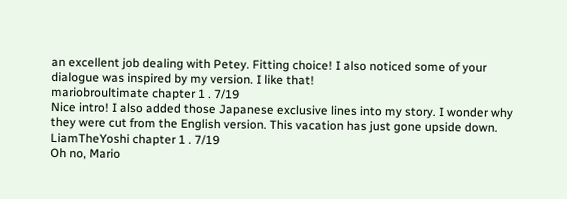an excellent job dealing with Petey. Fitting choice! I also noticed some of your dialogue was inspired by my version. I like that!
mariobroultimate chapter 1 . 7/19
Nice intro! I also added those Japanese exclusive lines into my story. I wonder why they were cut from the English version. This vacation has just gone upside down.
LiamTheYoshi chapter 1 . 7/19
Oh no, Mario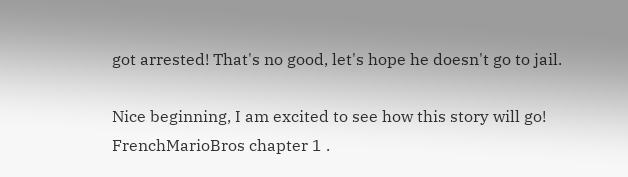got arrested! That's no good, let's hope he doesn't go to jail.

Nice beginning, I am excited to see how this story will go!
FrenchMarioBros chapter 1 .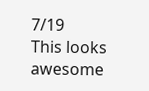7/19
This looks awesome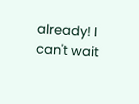already! I can't wait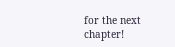for the next chapter!